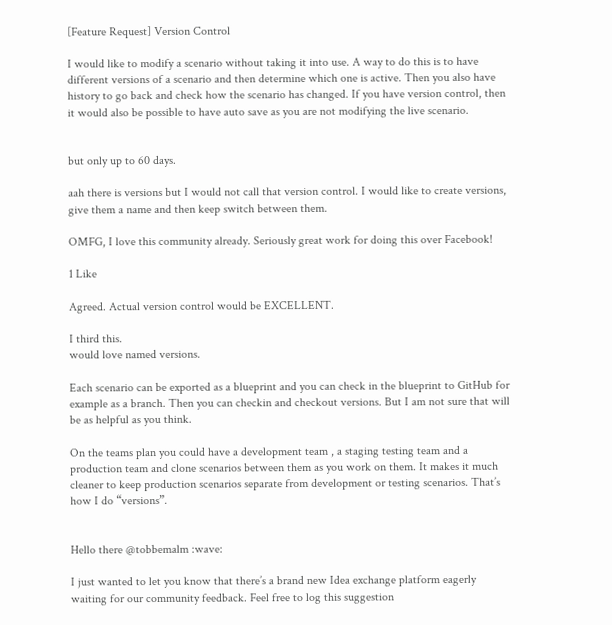[Feature Request] Version Control

I would like to modify a scenario without taking it into use. A way to do this is to have different versions of a scenario and then determine which one is active. Then you also have history to go back and check how the scenario has changed. If you have version control, then it would also be possible to have auto save as you are not modifying the live scenario.


but only up to 60 days.

aah there is versions but I would not call that version control. I would like to create versions, give them a name and then keep switch between them.

OMFG, I love this community already. Seriously great work for doing this over Facebook!

1 Like

Agreed. Actual version control would be EXCELLENT.

I third this.
would love named versions.

Each scenario can be exported as a blueprint and you can check in the blueprint to GitHub for example as a branch. Then you can checkin and checkout versions. But I am not sure that will be as helpful as you think.

On the teams plan you could have a development team , a staging testing team and a production team and clone scenarios between them as you work on them. It makes it much cleaner to keep production scenarios separate from development or testing scenarios. That’s how I do “versions”.


Hello there @tobbemalm :wave:

I just wanted to let you know that there’s a brand new Idea exchange platform eagerly waiting for our community feedback. Feel free to log this suggestion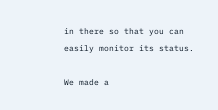in there so that you can easily monitor its status.

We made a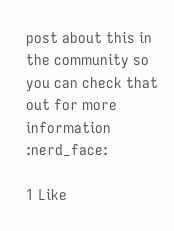post about this in the community so you can check that out for more information :nerd_face:

1 Like